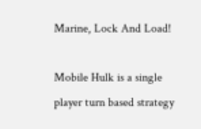Marine, Lock And Load!

Mobile Hulk is a single player turn based strategy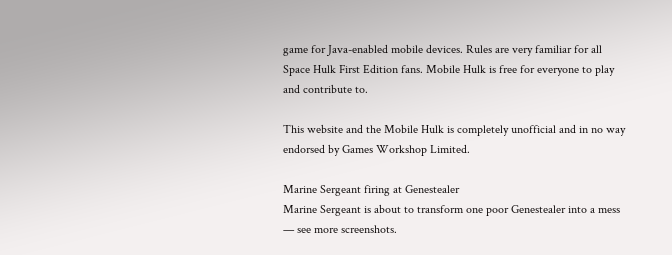game for Java-enabled mobile devices. Rules are very familiar for all Space Hulk First Edition fans. Mobile Hulk is free for everyone to play and contribute to.

This website and the Mobile Hulk is completely unofficial and in no way endorsed by Games Workshop Limited.

Marine Sergeant firing at Genestealer
Marine Sergeant is about to transform one poor Genestealer into a mess — see more screenshots.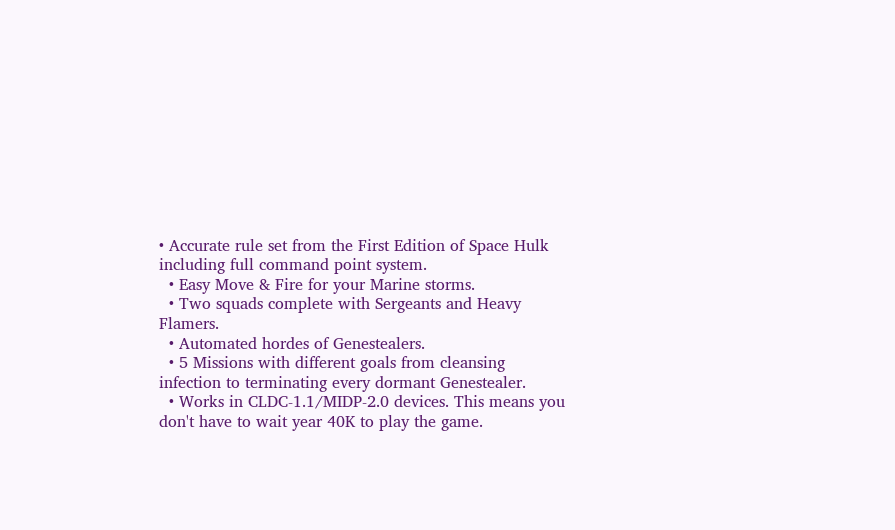• Accurate rule set from the First Edition of Space Hulk including full command point system.
  • Easy Move & Fire for your Marine storms.
  • Two squads complete with Sergeants and Heavy Flamers.
  • Automated hordes of Genestealers.
  • 5 Missions with different goals from cleansing infection to terminating every dormant Genestealer.
  • Works in CLDC-1.1/MIDP-2.0 devices. This means you don't have to wait year 40K to play the game.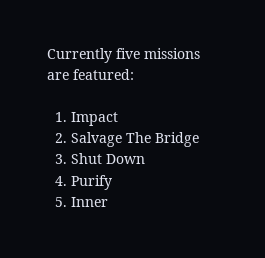Currently five missions are featured:

  1. Impact
  2. Salvage The Bridge
  3. Shut Down
  4. Purify
  5. Inner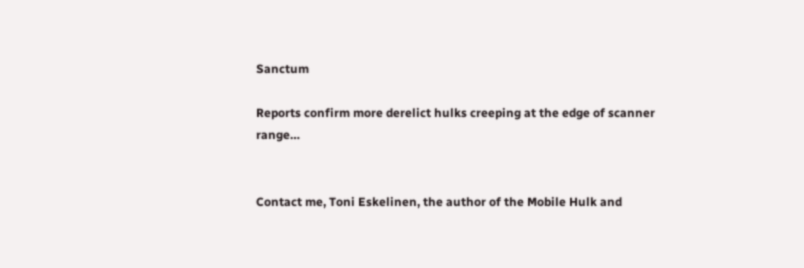Sanctum

Reports confirm more derelict hulks creeping at the edge of scanner range…


Contact me, Toni Eskelinen, the author of the Mobile Hulk and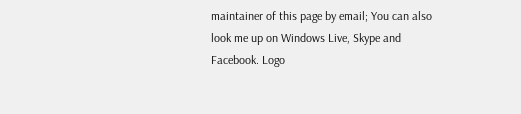maintainer of this page by email; You can also look me up on Windows Live, Skype and Facebook. Logo